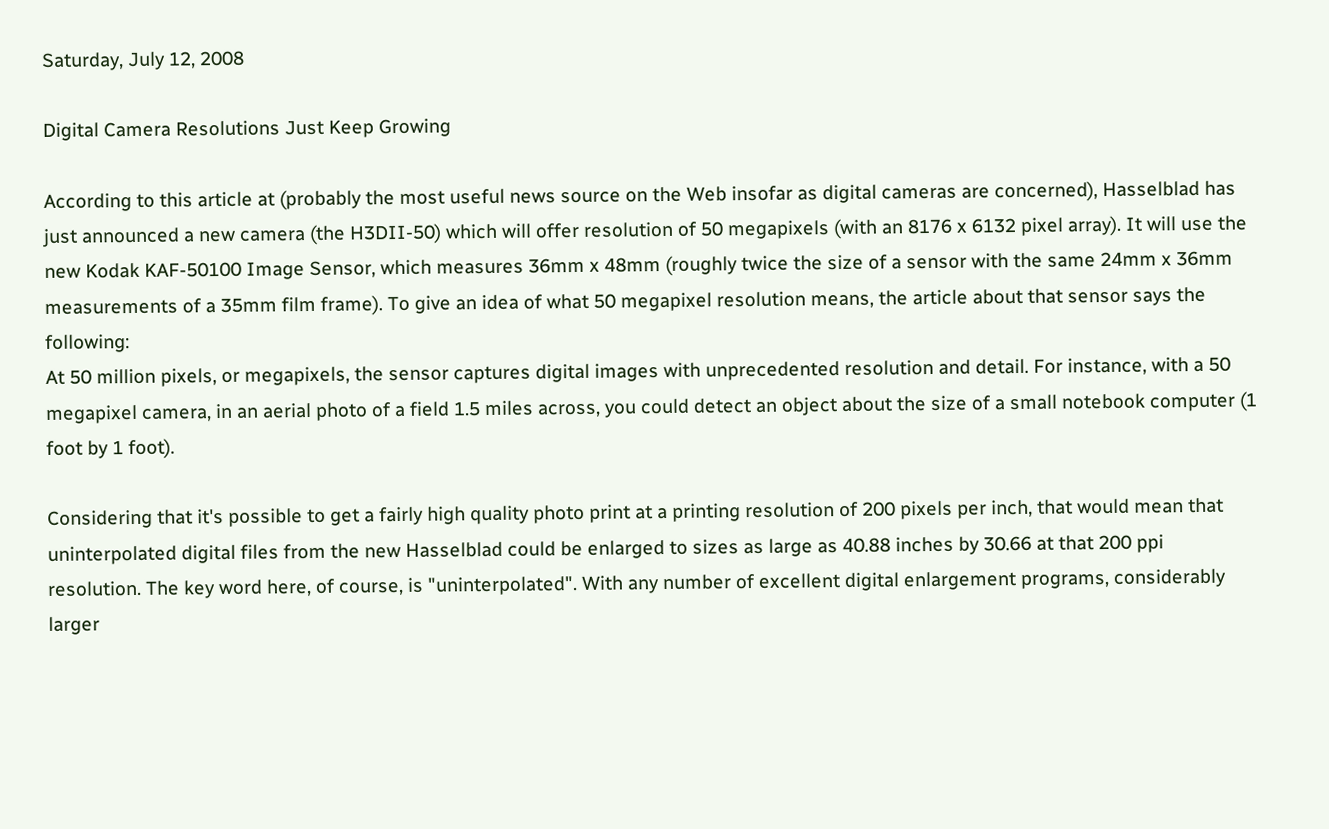Saturday, July 12, 2008

Digital Camera Resolutions Just Keep Growing

According to this article at (probably the most useful news source on the Web insofar as digital cameras are concerned), Hasselblad has just announced a new camera (the H3DII-50) which will offer resolution of 50 megapixels (with an 8176 x 6132 pixel array). It will use the new Kodak KAF-50100 Image Sensor, which measures 36mm x 48mm (roughly twice the size of a sensor with the same 24mm x 36mm measurements of a 35mm film frame). To give an idea of what 50 megapixel resolution means, the article about that sensor says the following:
At 50 million pixels, or megapixels, the sensor captures digital images with unprecedented resolution and detail. For instance, with a 50 megapixel camera, in an aerial photo of a field 1.5 miles across, you could detect an object about the size of a small notebook computer (1 foot by 1 foot).

Considering that it's possible to get a fairly high quality photo print at a printing resolution of 200 pixels per inch, that would mean that uninterpolated digital files from the new Hasselblad could be enlarged to sizes as large as 40.88 inches by 30.66 at that 200 ppi resolution. The key word here, of course, is "uninterpolated". With any number of excellent digital enlargement programs, considerably larger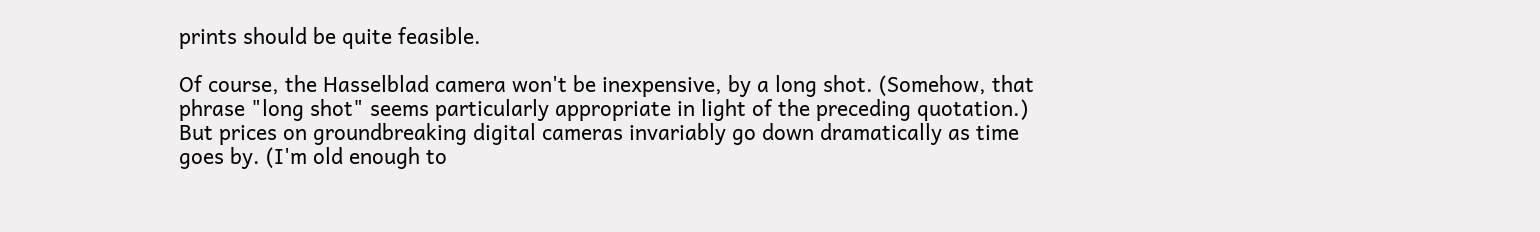prints should be quite feasible.

Of course, the Hasselblad camera won't be inexpensive, by a long shot. (Somehow, that phrase "long shot" seems particularly appropriate in light of the preceding quotation.) But prices on groundbreaking digital cameras invariably go down dramatically as time goes by. (I'm old enough to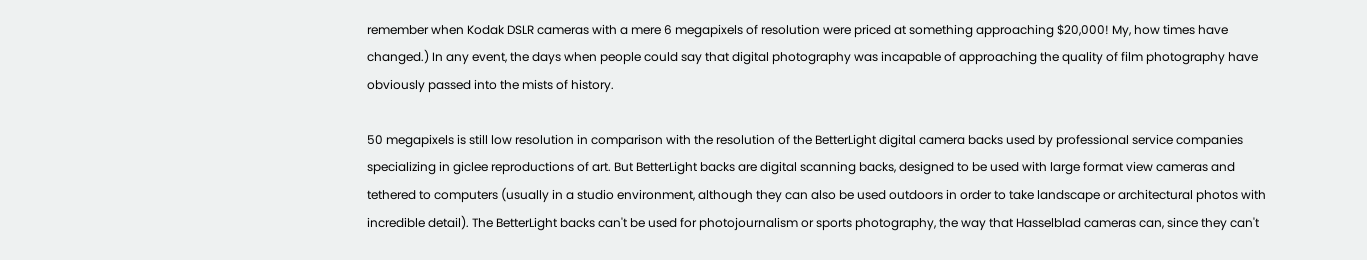remember when Kodak DSLR cameras with a mere 6 megapixels of resolution were priced at something approaching $20,000! My, how times have changed.) In any event, the days when people could say that digital photography was incapable of approaching the quality of film photography have obviously passed into the mists of history.

50 megapixels is still low resolution in comparison with the resolution of the BetterLight digital camera backs used by professional service companies specializing in giclee reproductions of art. But BetterLight backs are digital scanning backs, designed to be used with large format view cameras and tethered to computers (usually in a studio environment, although they can also be used outdoors in order to take landscape or architectural photos with incredible detail). The BetterLight backs can't be used for photojournalism or sports photography, the way that Hasselblad cameras can, since they can't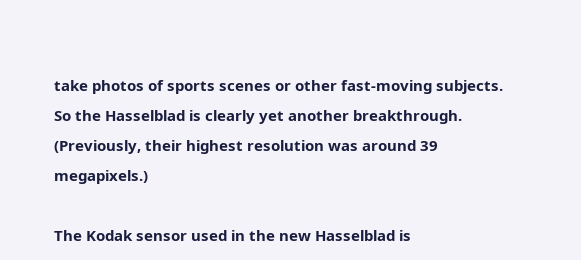take photos of sports scenes or other fast-moving subjects. So the Hasselblad is clearly yet another breakthrough. (Previously, their highest resolution was around 39 megapixels.)

The Kodak sensor used in the new Hasselblad is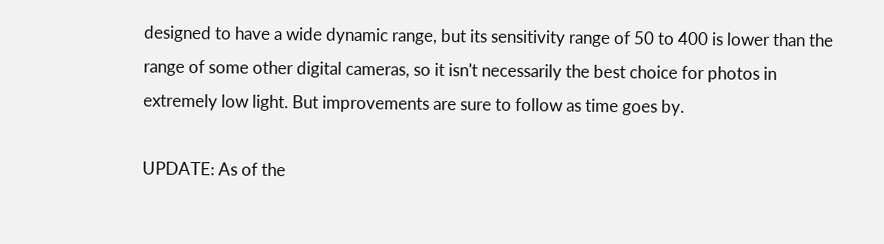designed to have a wide dynamic range, but its sensitivity range of 50 to 400 is lower than the range of some other digital cameras, so it isn't necessarily the best choice for photos in extremely low light. But improvements are sure to follow as time goes by.

UPDATE: As of the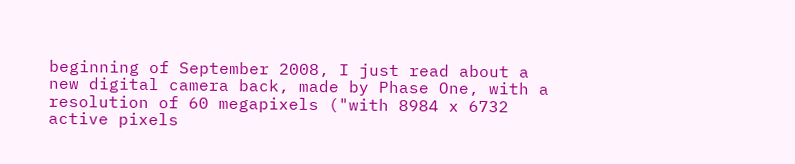beginning of September 2008, I just read about a new digital camera back, made by Phase One, with a resolution of 60 megapixels ("with 8984 x 6732 active pixels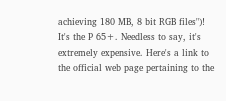achieving 180 MB, 8 bit RGB files")! It's the P 65+. Needless to say, it's extremely expensive. Here's a link to the official web page pertaining to the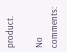product.

No comments: